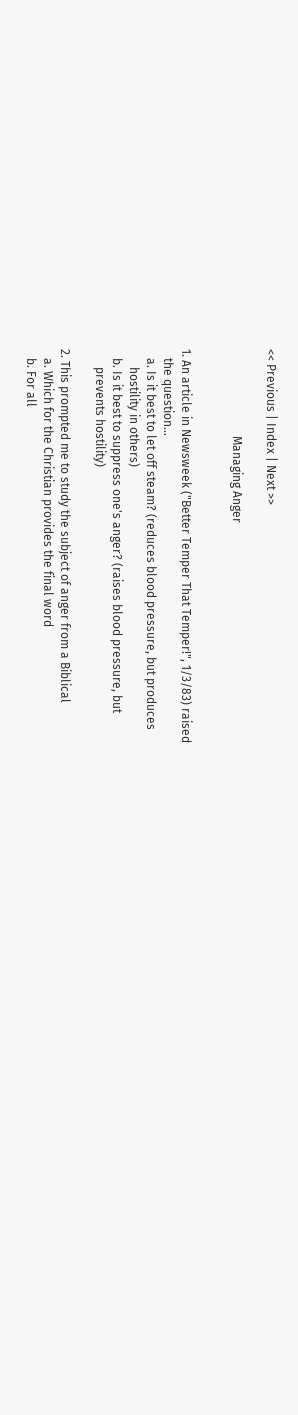<< Previous | Index | Next >>

                             Managing Anger


1. An article in Newsweek ("Better Temper That Temper!", 1/3/83) raised
   the question...
   a. Is it best to let off steam? (reduces blood pressure, but produces
      hostility in others)
   b. Is it best to suppress one's anger? (raises blood pressure, but
      prevents hostility)

2. This prompted me to study the subject of anger from a Biblical
   a. Which for the Christian provides the final word
   b. For all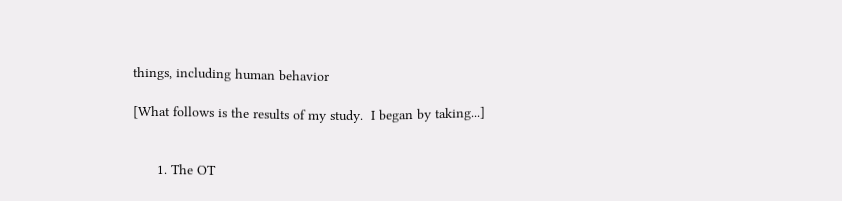things, including human behavior

[What follows is the results of my study.  I began by taking...]


      1. The OT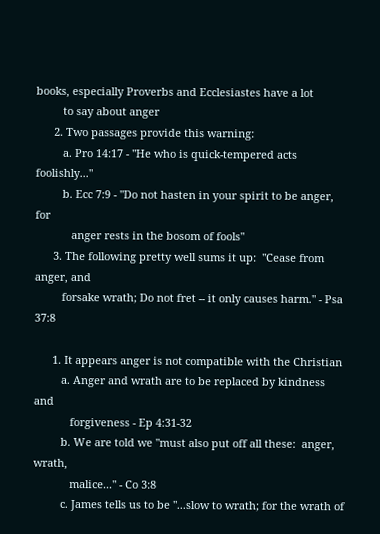books, especially Proverbs and Ecclesiastes have a lot
         to say about anger
      2. Two passages provide this warning:
         a. Pro 14:17 - "He who is quick-tempered acts foolishly..."
         b. Ecc 7:9 - "Do not hasten in your spirit to be anger, for
            anger rests in the bosom of fools"
      3. The following pretty well sums it up:  "Cease from anger, and
         forsake wrath; Do not fret -- it only causes harm." - Psa 37:8

      1. It appears anger is not compatible with the Christian
         a. Anger and wrath are to be replaced by kindness and
            forgiveness - Ep 4:31-32
         b. We are told we "must also put off all these:  anger, wrath,
            malice..." - Co 3:8
         c. James tells us to be "...slow to wrath; for the wrath of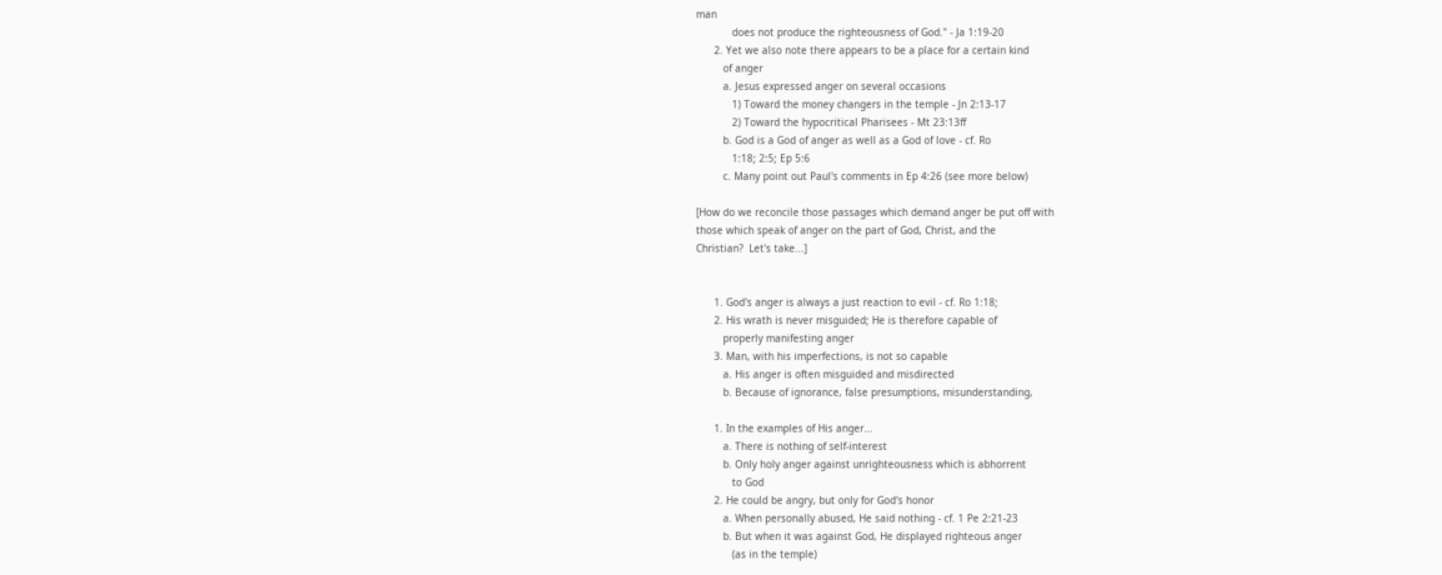man
            does not produce the righteousness of God." - Ja 1:19-20
      2. Yet we also note there appears to be a place for a certain kind
         of anger
         a. Jesus expressed anger on several occasions
            1) Toward the money changers in the temple - Jn 2:13-17
            2) Toward the hypocritical Pharisees - Mt 23:13ff
         b. God is a God of anger as well as a God of love - cf. Ro
            1:18; 2:5; Ep 5:6
         c. Many point out Paul's comments in Ep 4:26 (see more below)

[How do we reconcile those passages which demand anger be put off with
those which speak of anger on the part of God, Christ, and the
Christian?  Let's take...]


      1. God's anger is always a just reaction to evil - cf. Ro 1:18;
      2. His wrath is never misguided; He is therefore capable of
         properly manifesting anger
      3. Man, with his imperfections, is not so capable
         a. His anger is often misguided and misdirected
         b. Because of ignorance, false presumptions, misunderstanding,

      1. In the examples of His anger...
         a. There is nothing of self-interest
         b. Only holy anger against unrighteousness which is abhorrent
            to God
      2. He could be angry, but only for God's honor
         a. When personally abused, He said nothing - cf. 1 Pe 2:21-23
         b. But when it was against God, He displayed righteous anger
            (as in the temple)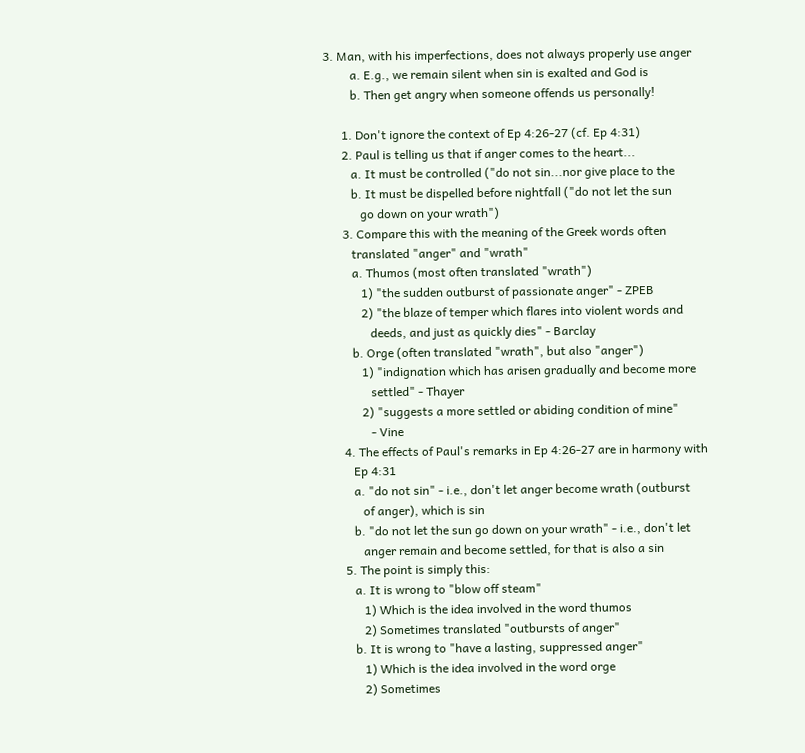3. Man, with his imperfections, does not always properly use anger
         a. E.g., we remain silent when sin is exalted and God is
         b. Then get angry when someone offends us personally!

      1. Don't ignore the context of Ep 4:26-27 (cf. Ep 4:31)
      2. Paul is telling us that if anger comes to the heart...
         a. It must be controlled ("do not sin...nor give place to the
         b. It must be dispelled before nightfall ("do not let the sun
            go down on your wrath")
      3. Compare this with the meaning of the Greek words often
         translated "anger" and "wrath"
         a. Thumos (most often translated "wrath")
            1) "the sudden outburst of passionate anger" - ZPEB
            2) "the blaze of temper which flares into violent words and
               deeds, and just as quickly dies" - Barclay
         b. Orge (often translated "wrath", but also "anger")
            1) "indignation which has arisen gradually and become more
               settled" - Thayer
            2) "suggests a more settled or abiding condition of mine"
               - Vine
      4. The effects of Paul's remarks in Ep 4:26-27 are in harmony with
         Ep 4:31
         a. "do not sin" - i.e., don't let anger become wrath (outburst
            of anger), which is sin
         b. "do not let the sun go down on your wrath" - i.e., don't let
            anger remain and become settled, for that is also a sin
      5. The point is simply this:
         a. It is wrong to "blow off steam"
            1) Which is the idea involved in the word thumos
            2) Sometimes translated "outbursts of anger"
         b. It is wrong to "have a lasting, suppressed anger"
            1) Which is the idea involved in the word orge
            2) Sometimes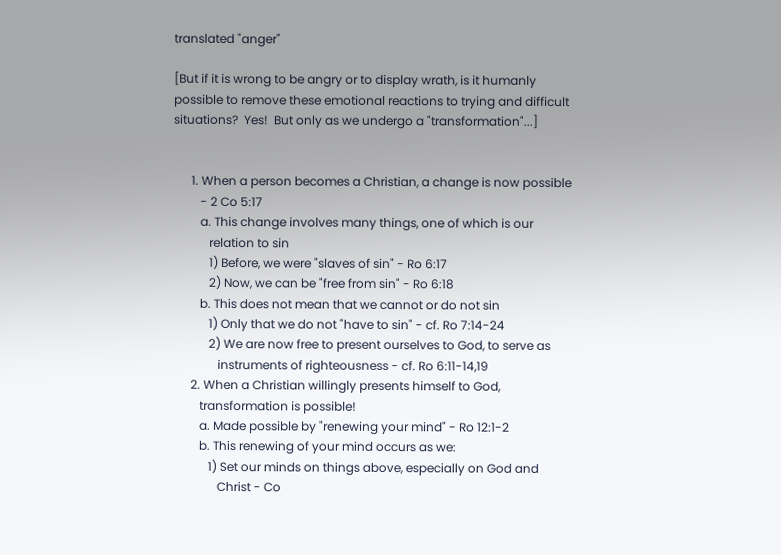translated "anger"

[But if it is wrong to be angry or to display wrath, is it humanly
possible to remove these emotional reactions to trying and difficult
situations?  Yes!  But only as we undergo a "transformation"...]


      1. When a person becomes a Christian, a change is now possible
         - 2 Co 5:17
         a. This change involves many things, one of which is our
            relation to sin
            1) Before, we were "slaves of sin" - Ro 6:17
            2) Now, we can be "free from sin" - Ro 6:18
         b. This does not mean that we cannot or do not sin
            1) Only that we do not "have to sin" - cf. Ro 7:14-24
            2) We are now free to present ourselves to God, to serve as
               instruments of righteousness - cf. Ro 6:11-14,19
      2. When a Christian willingly presents himself to God,
         transformation is possible!
         a. Made possible by "renewing your mind" - Ro 12:1-2
         b. This renewing of your mind occurs as we:
            1) Set our minds on things above, especially on God and
               Christ - Co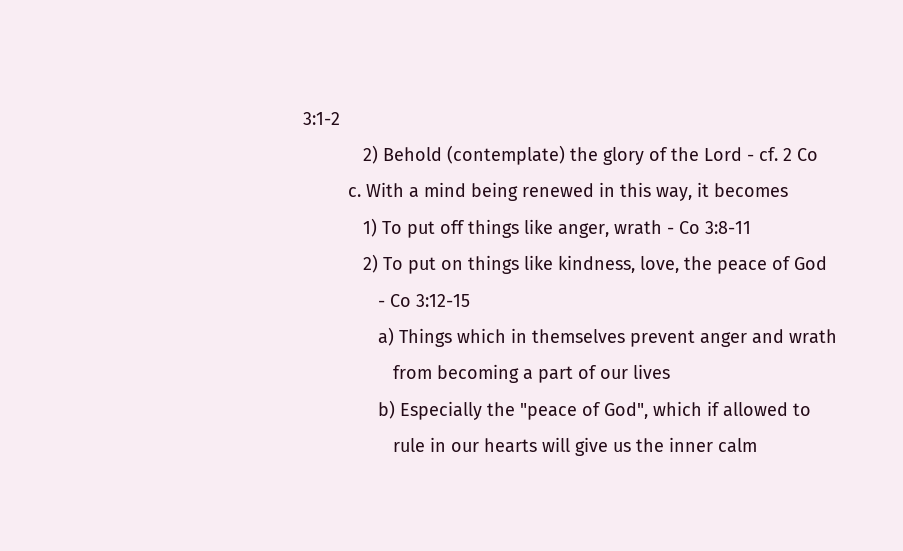3:1-2
            2) Behold (contemplate) the glory of the Lord - cf. 2 Co
         c. With a mind being renewed in this way, it becomes
            1) To put off things like anger, wrath - Co 3:8-11
            2) To put on things like kindness, love, the peace of God
               - Co 3:12-15
               a) Things which in themselves prevent anger and wrath
                  from becoming a part of our lives
               b) Especially the "peace of God", which if allowed to
                  rule in our hearts will give us the inner calm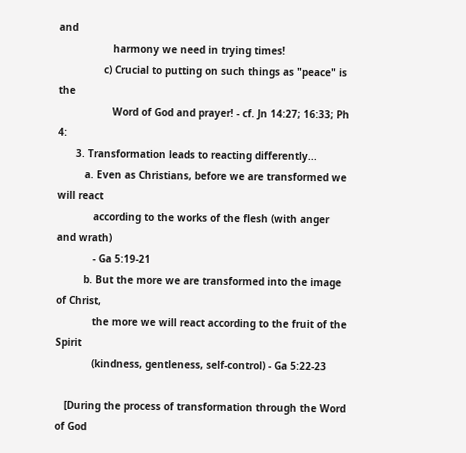and
                  harmony we need in trying times!
               c) Crucial to putting on such things as "peace" is the
                  Word of God and prayer! - cf. Jn 14:27; 16:33; Ph 4:
      3. Transformation leads to reacting differently...
         a. Even as Christians, before we are transformed we will react
            according to the works of the flesh (with anger and wrath)
            - Ga 5:19-21
         b. But the more we are transformed into the image of Christ,
            the more we will react according to the fruit of the Spirit
            (kindness, gentleness, self-control) - Ga 5:22-23

   [During the process of transformation through the Word of God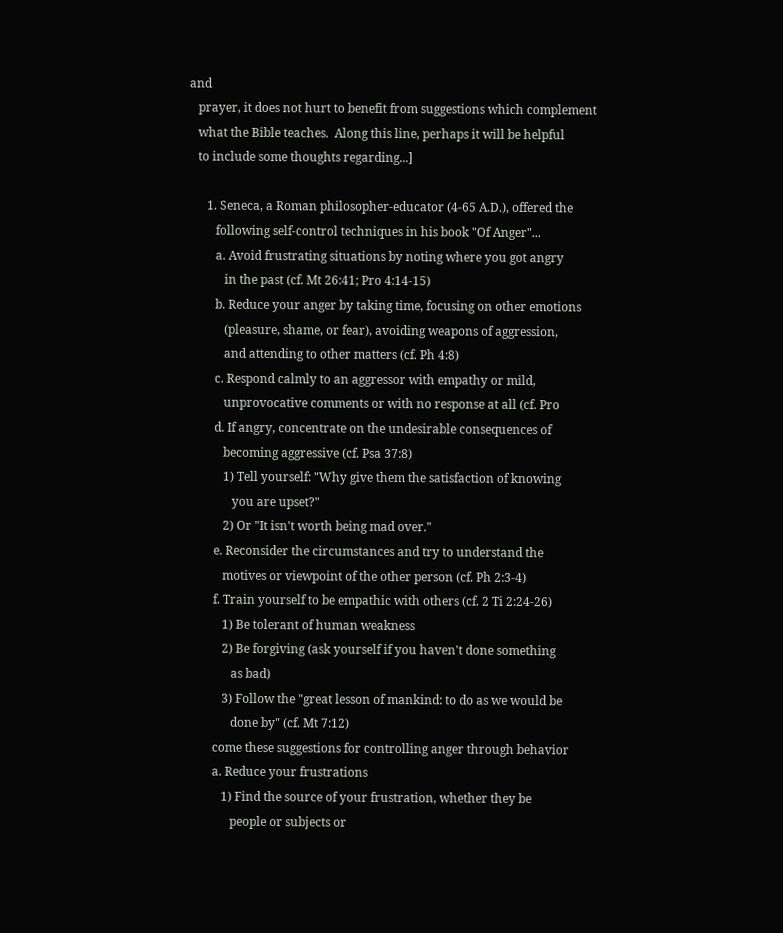and
   prayer, it does not hurt to benefit from suggestions which complement
   what the Bible teaches.  Along this line, perhaps it will be helpful
   to include some thoughts regarding...]

      1. Seneca, a Roman philosopher-educator (4-65 A.D.), offered the
         following self-control techniques in his book "Of Anger"...
         a. Avoid frustrating situations by noting where you got angry
            in the past (cf. Mt 26:41; Pro 4:14-15)
         b. Reduce your anger by taking time, focusing on other emotions
            (pleasure, shame, or fear), avoiding weapons of aggression,
            and attending to other matters (cf. Ph 4:8)
         c. Respond calmly to an aggressor with empathy or mild,
            unprovocative comments or with no response at all (cf. Pro
         d. If angry, concentrate on the undesirable consequences of
            becoming aggressive (cf. Psa 37:8)
            1) Tell yourself: "Why give them the satisfaction of knowing
               you are upset?"
            2) Or "It isn't worth being mad over."
         e. Reconsider the circumstances and try to understand the
            motives or viewpoint of the other person (cf. Ph 2:3-4)
         f. Train yourself to be empathic with others (cf. 2 Ti 2:24-26)
            1) Be tolerant of human weakness
            2) Be forgiving (ask yourself if you haven't done something
               as bad)
            3) Follow the "great lesson of mankind: to do as we would be
               done by" (cf. Mt 7:12)
         come these suggestions for controlling anger through behavior
         a. Reduce your frustrations
            1) Find the source of your frustration, whether they be
               people or subjects or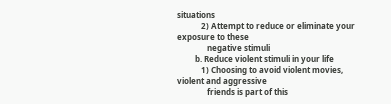situations
            2) Attempt to reduce or eliminate your exposure to these
               negative stimuli
         b. Reduce violent stimuli in your life
            1) Choosing to avoid violent movies, violent and aggressive
               friends is part of this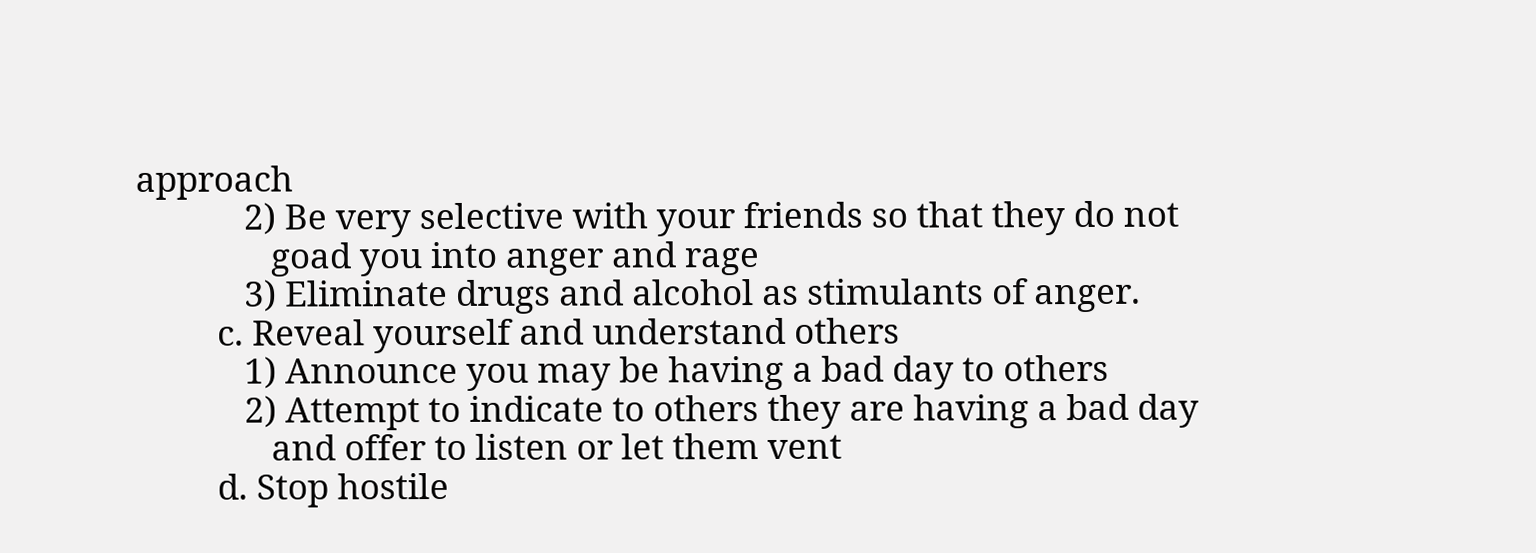approach
            2) Be very selective with your friends so that they do not
               goad you into anger and rage
            3) Eliminate drugs and alcohol as stimulants of anger.
         c. Reveal yourself and understand others
            1) Announce you may be having a bad day to others
            2) Attempt to indicate to others they are having a bad day
               and offer to listen or let them vent
         d. Stop hostile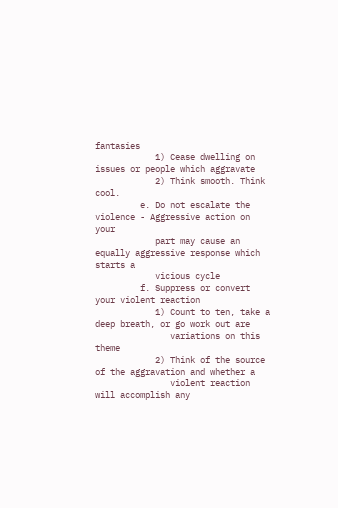fantasies
            1) Cease dwelling on issues or people which aggravate
            2) Think smooth. Think cool.
         e. Do not escalate the violence - Aggressive action on your
            part may cause an equally aggressive response which starts a
            vicious cycle
         f. Suppress or convert your violent reaction
            1) Count to ten, take a deep breath, or go work out are
               variations on this theme
            2) Think of the source of the aggravation and whether a
               violent reaction will accomplish any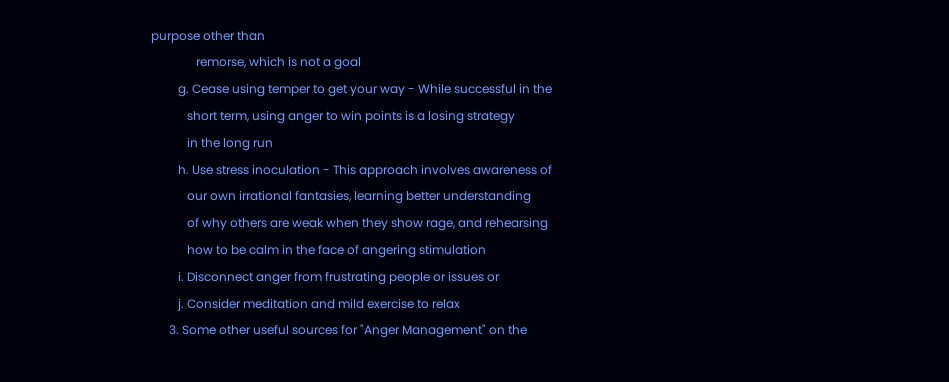purpose other than
               remorse, which is not a goal
         g. Cease using temper to get your way - While successful in the
            short term, using anger to win points is a losing strategy
            in the long run
         h. Use stress inoculation - This approach involves awareness of
            our own irrational fantasies, learning better understanding
            of why others are weak when they show rage, and rehearsing
            how to be calm in the face of angering stimulation
         i. Disconnect anger from frustrating people or issues or
         j. Consider meditation and mild exercise to relax
      3. Some other useful sources for "Anger Management" on the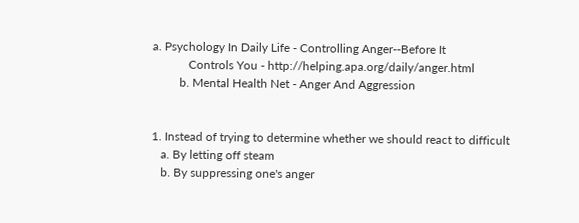a. Psychology In Daily Life - Controlling Anger--Before It
            Controls You - http://helping.apa.org/daily/anger.html
         b. Mental Health Net - Anger And Aggression


1. Instead of trying to determine whether we should react to difficult
   a. By letting off steam
   b. By suppressing one's anger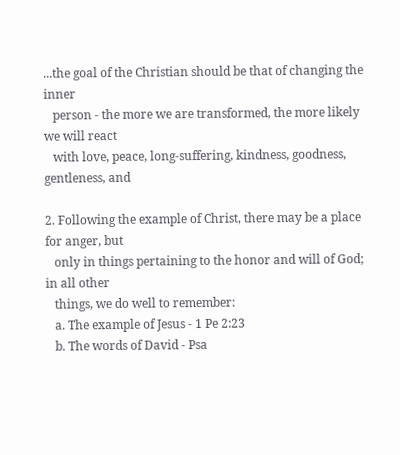...the goal of the Christian should be that of changing the inner
   person - the more we are transformed, the more likely we will react
   with love, peace, long-suffering, kindness, goodness, gentleness, and

2. Following the example of Christ, there may be a place for anger, but
   only in things pertaining to the honor and will of God; in all other
   things, we do well to remember:
   a. The example of Jesus - 1 Pe 2:23
   b. The words of David - Psa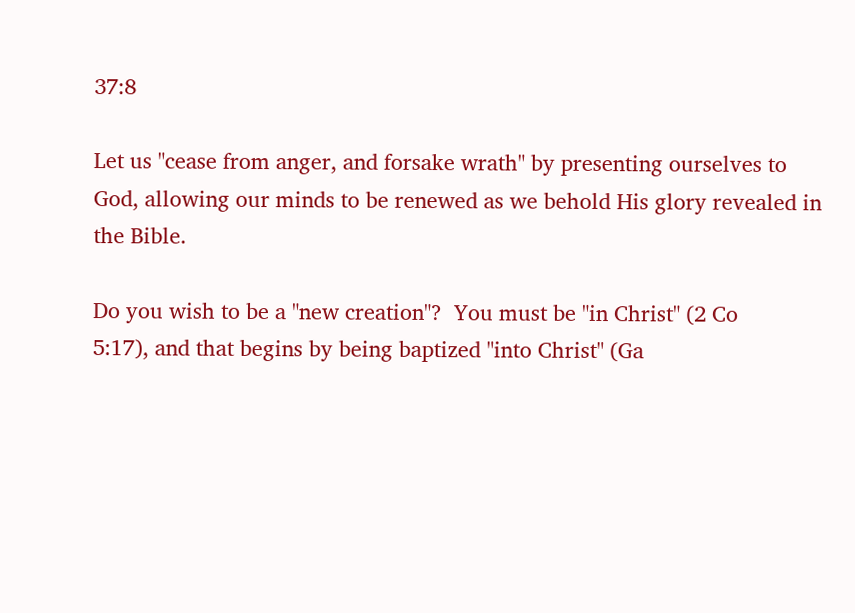37:8

Let us "cease from anger, and forsake wrath" by presenting ourselves to
God, allowing our minds to be renewed as we behold His glory revealed in
the Bible.

Do you wish to be a "new creation"?  You must be "in Christ" (2 Co
5:17), and that begins by being baptized "into Christ" (Ga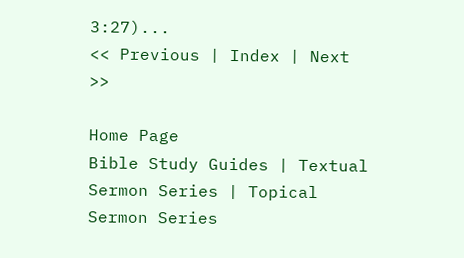3:27)...
<< Previous | Index | Next >>

Home Page
Bible Study Guides | Textual Sermon Series | Topical Sermon Series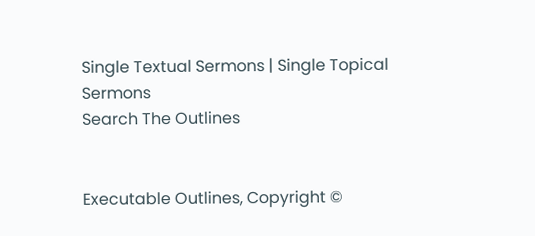Single Textual Sermons | Single Topical Sermons
Search The Outlines


Executable Outlines, Copyright ©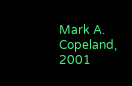Mark A. Copeland, 2001